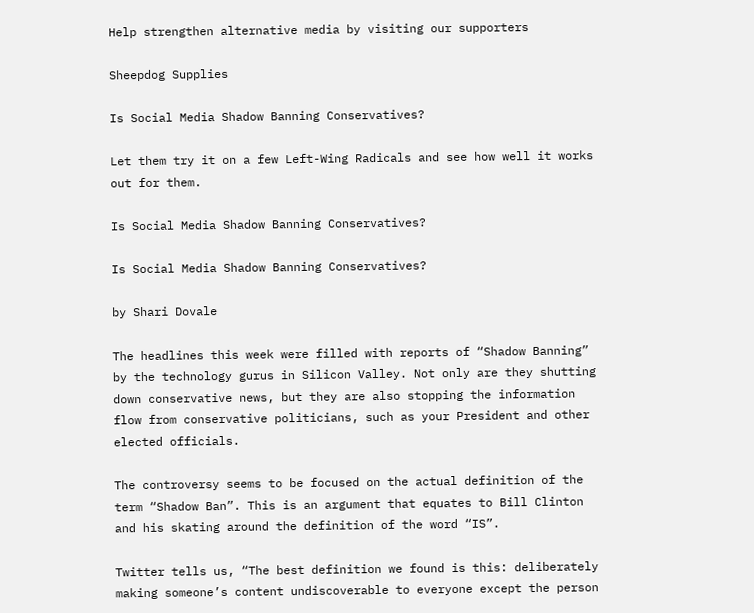Help strengthen alternative media by visiting our supporters

Sheepdog Supplies

Is Social Media Shadow Banning Conservatives?

Let them try it on a few Left-Wing Radicals and see how well it works out for them.

Is Social Media Shadow Banning Conservatives?

Is Social Media Shadow Banning Conservatives?

by Shari Dovale

The headlines this week were filled with reports of “Shadow Banning” by the technology gurus in Silicon Valley. Not only are they shutting down conservative news, but they are also stopping the information flow from conservative politicians, such as your President and other elected officials.

The controversy seems to be focused on the actual definition of the term “Shadow Ban”. This is an argument that equates to Bill Clinton and his skating around the definition of the word “IS”.

Twitter tells us, “The best definition we found is this: deliberately making someone’s content undiscoverable to everyone except the person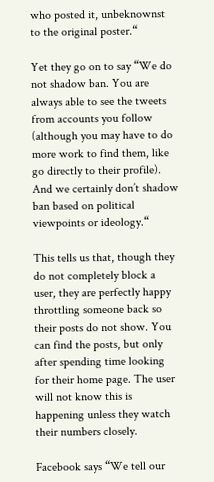who posted it, unbeknownst to the original poster.“

Yet they go on to say “We do not shadow ban. You are always able to see the tweets from accounts you follow (although you may have to do more work to find them, like go directly to their profile). And we certainly don’t shadow ban based on political viewpoints or ideology.“

This tells us that, though they do not completely block a user, they are perfectly happy throttling someone back so their posts do not show. You can find the posts, but only after spending time looking for their home page. The user will not know this is happening unless they watch their numbers closely.

Facebook says “We tell our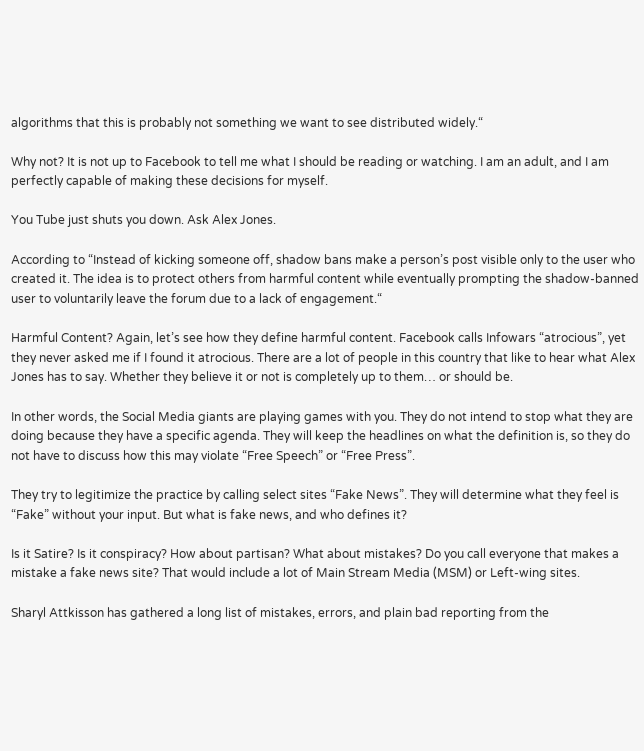algorithms that this is probably not something we want to see distributed widely.“

Why not? It is not up to Facebook to tell me what I should be reading or watching. I am an adult, and I am perfectly capable of making these decisions for myself.

You Tube just shuts you down. Ask Alex Jones.

According to “Instead of kicking someone off, shadow bans make a person’s post visible only to the user who created it. The idea is to protect others from harmful content while eventually prompting the shadow-banned user to voluntarily leave the forum due to a lack of engagement.“

Harmful Content? Again, let’s see how they define harmful content. Facebook calls Infowars “atrocious”, yet they never asked me if I found it atrocious. There are a lot of people in this country that like to hear what Alex Jones has to say. Whether they believe it or not is completely up to them… or should be.

In other words, the Social Media giants are playing games with you. They do not intend to stop what they are doing because they have a specific agenda. They will keep the headlines on what the definition is, so they do not have to discuss how this may violate “Free Speech” or “Free Press”.

They try to legitimize the practice by calling select sites “Fake News”. They will determine what they feel is “Fake” without your input. But what is fake news, and who defines it?

Is it Satire? Is it conspiracy? How about partisan? What about mistakes? Do you call everyone that makes a mistake a fake news site? That would include a lot of Main Stream Media (MSM) or Left-wing sites.

Sharyl Attkisson has gathered a long list of mistakes, errors, and plain bad reporting from the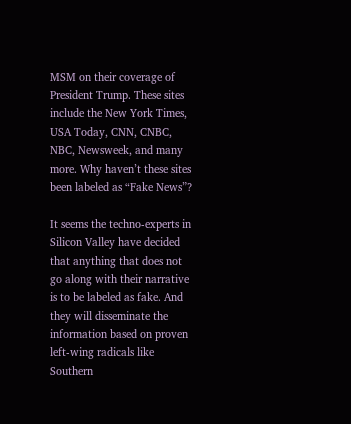MSM on their coverage of President Trump. These sites include the New York Times, USA Today, CNN, CNBC, NBC, Newsweek, and many more. Why haven’t these sites been labeled as “Fake News”?

It seems the techno-experts in Silicon Valley have decided that anything that does not go along with their narrative is to be labeled as fake. And they will disseminate the information based on proven left-wing radicals like Southern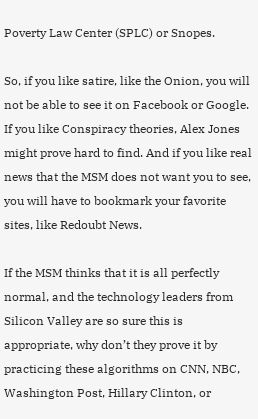Poverty Law Center (SPLC) or Snopes.

So, if you like satire, like the Onion, you will not be able to see it on Facebook or Google. If you like Conspiracy theories, Alex Jones might prove hard to find. And if you like real news that the MSM does not want you to see, you will have to bookmark your favorite sites, like Redoubt News.

If the MSM thinks that it is all perfectly normal, and the technology leaders from Silicon Valley are so sure this is appropriate, why don’t they prove it by practicing these algorithms on CNN, NBC, Washington Post, Hillary Clinton, or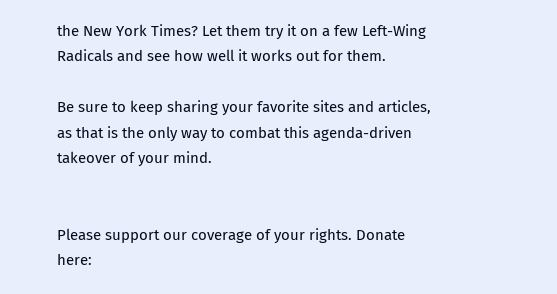the New York Times? Let them try it on a few Left-Wing Radicals and see how well it works out for them.

Be sure to keep sharing your favorite sites and articles, as that is the only way to combat this agenda-driven takeover of your mind.


Please support our coverage of your rights. Donate here: